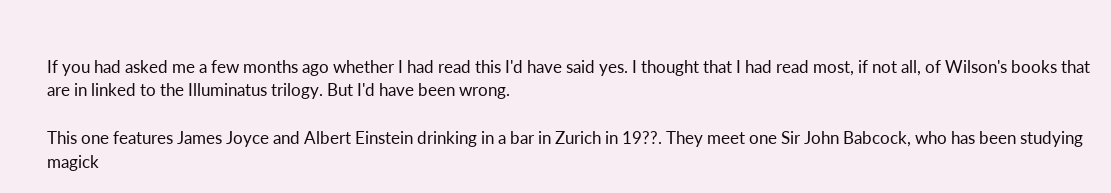If you had asked me a few months ago whether I had read this I'd have said yes. I thought that I had read most, if not all, of Wilson's books that are in linked to the Illuminatus trilogy. But I'd have been wrong.

This one features James Joyce and Albert Einstein drinking in a bar in Zurich in 19??. They meet one Sir John Babcock, who has been studying magick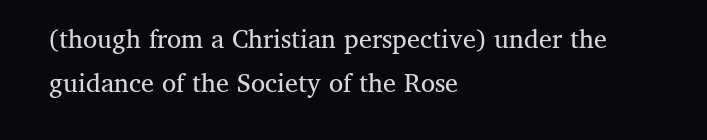(though from a Christian perspective) under the guidance of the Society of the Rose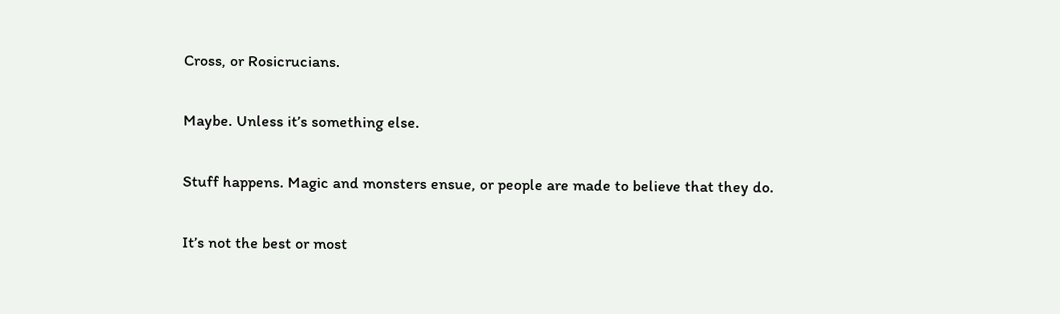Cross, or Rosicrucians.

Maybe. Unless it’s something else.

Stuff happens. Magic and monsters ensue, or people are made to believe that they do.

It’s not the best or most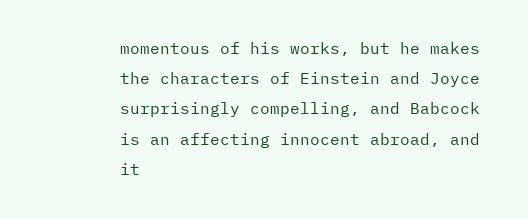momentous of his works, but he makes the characters of Einstein and Joyce surprisingly compelling, and Babcock is an affecting innocent abroad, and it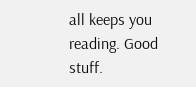all keeps you reading. Good stuff.